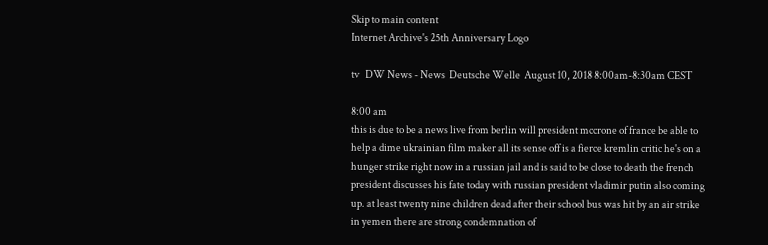Skip to main content
Internet Archive's 25th Anniversary Logo

tv   DW News - News  Deutsche Welle  August 10, 2018 8:00am-8:30am CEST

8:00 am
this is due to be a news live from berlin will president mccrone of france be able to help a dime ukrainian film maker all its sense off is a fierce kremlin critic he's on a hunger strike right now in a russian jail and is said to be close to death the french president discusses his fate today with russian president vladimir putin also coming up. at least twenty nine children dead after their school bus was hit by an air strike in yemen there are strong condemnation of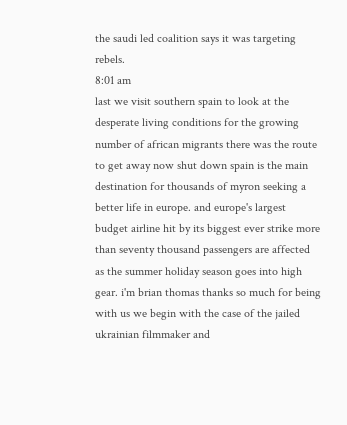the saudi led coalition says it was targeting rebels.
8:01 am
last we visit southern spain to look at the desperate living conditions for the growing number of african migrants there was the route to get away now shut down spain is the main destination for thousands of myron seeking a better life in europe. and europe's largest budget airline hit by its biggest ever strike more than seventy thousand passengers are affected as the summer holiday season goes into high gear. i'm brian thomas thanks so much for being with us we begin with the case of the jailed ukrainian filmmaker and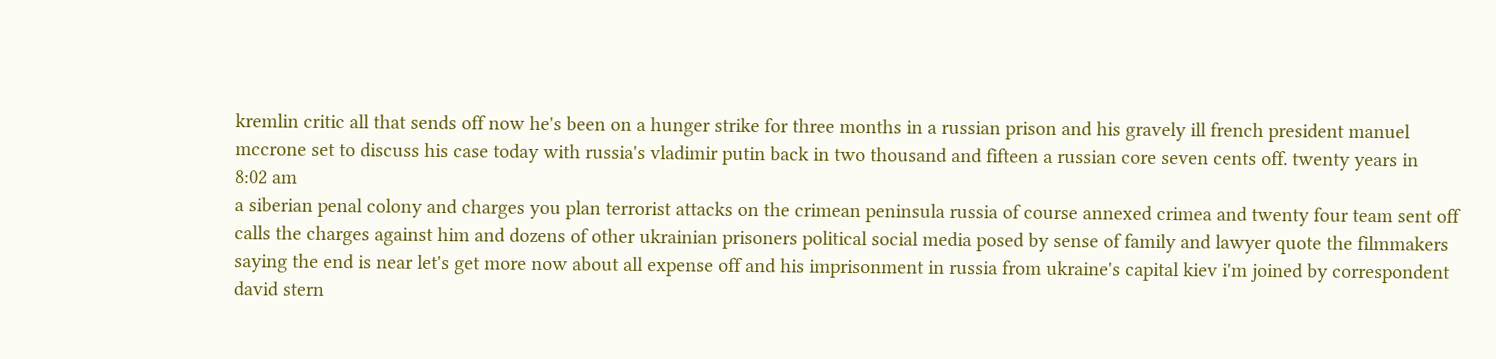kremlin critic all that sends off now he's been on a hunger strike for three months in a russian prison and his gravely ill french president manuel mccrone set to discuss his case today with russia's vladimir putin back in two thousand and fifteen a russian core seven cents off. twenty years in
8:02 am
a siberian penal colony and charges you plan terrorist attacks on the crimean peninsula russia of course annexed crimea and twenty four team sent off calls the charges against him and dozens of other ukrainian prisoners political social media posed by sense of family and lawyer quote the filmmakers saying the end is near let's get more now about all expense off and his imprisonment in russia from ukraine's capital kiev i'm joined by correspondent david stern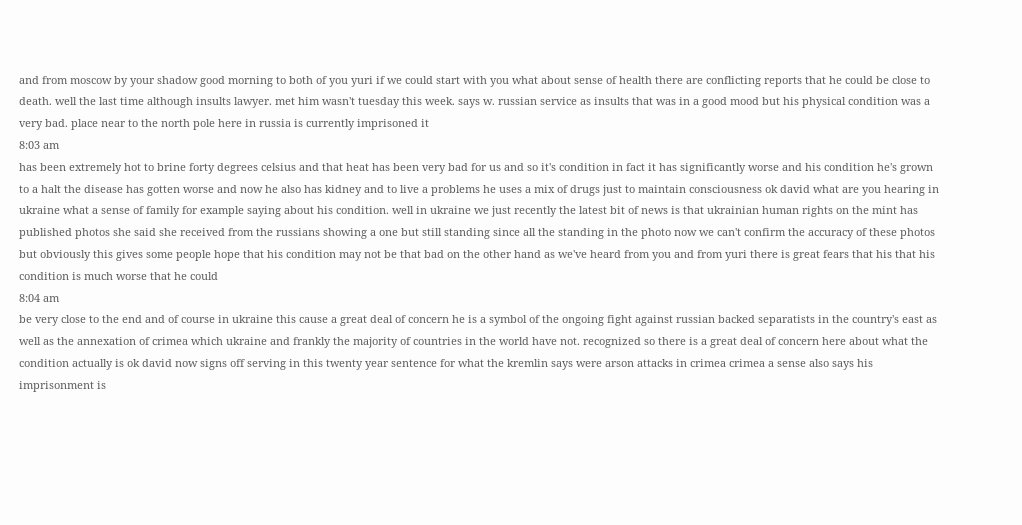and from moscow by your shadow good morning to both of you yuri if we could start with you what about sense of health there are conflicting reports that he could be close to death. well the last time although insults lawyer. met him wasn't tuesday this week. says w. russian service as insults that was in a good mood but his physical condition was a very bad. place near to the north pole here in russia is currently imprisoned it
8:03 am
has been extremely hot to brine forty degrees celsius and that heat has been very bad for us and so it's condition in fact it has significantly worse and his condition he's grown to a halt the disease has gotten worse and now he also has kidney and to live a problems he uses a mix of drugs just to maintain consciousness ok david what are you hearing in ukraine what a sense of family for example saying about his condition. well in ukraine we just recently the latest bit of news is that ukrainian human rights on the mint has published photos she said she received from the russians showing a one but still standing since all the standing in the photo now we can't confirm the accuracy of these photos but obviously this gives some people hope that his condition may not be that bad on the other hand as we've heard from you and from yuri there is great fears that his that his condition is much worse that he could
8:04 am
be very close to the end and of course in ukraine this cause a great deal of concern he is a symbol of the ongoing fight against russian backed separatists in the country's east as well as the annexation of crimea which ukraine and frankly the majority of countries in the world have not. recognized so there is a great deal of concern here about what the condition actually is ok david now signs off serving in this twenty year sentence for what the kremlin says were arson attacks in crimea crimea a sense also says his imprisonment is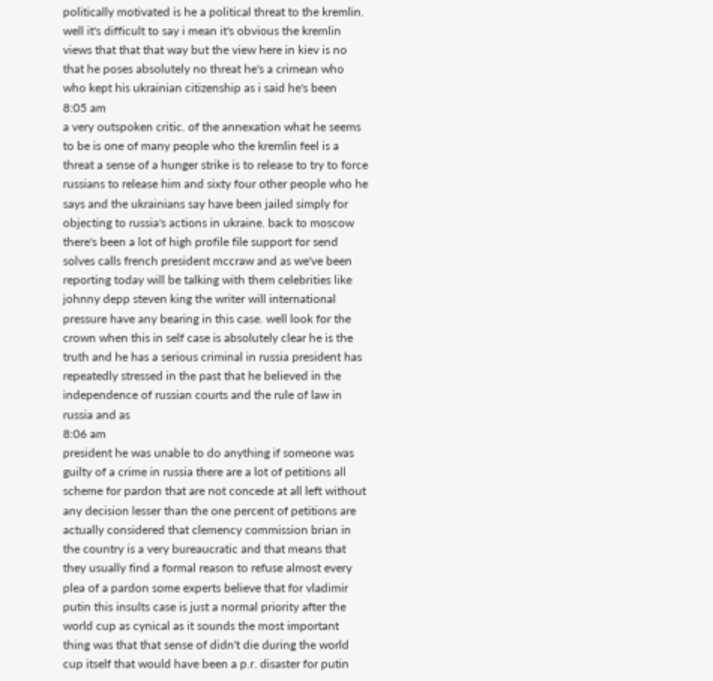politically motivated is he a political threat to the kremlin. well it's difficult to say i mean it's obvious the kremlin views that that that way but the view here in kiev is no that he poses absolutely no threat he's a crimean who who kept his ukrainian citizenship as i said he's been
8:05 am
a very outspoken critic. of the annexation what he seems to be is one of many people who the kremlin feel is a threat a sense of a hunger strike is to release to try to force russians to release him and sixty four other people who he says and the ukrainians say have been jailed simply for objecting to russia's actions in ukraine. back to moscow there's been a lot of high profile file support for send solves calls french president mccraw and as we've been reporting today will be talking with them celebrities like johnny depp steven king the writer will international pressure have any bearing in this case. well look for the crown when this in self case is absolutely clear he is the truth and he has a serious criminal in russia president has repeatedly stressed in the past that he believed in the independence of russian courts and the rule of law in russia and as
8:06 am
president he was unable to do anything if someone was guilty of a crime in russia there are a lot of petitions all scheme for pardon that are not concede at all left without any decision lesser than the one percent of petitions are actually considered that clemency commission brian in the country is a very bureaucratic and that means that they usually find a formal reason to refuse almost every plea of a pardon some experts believe that for vladimir putin this insults case is just a normal priority after the world cup as cynical as it sounds the most important thing was that that sense of didn't die during the world cup itself that would have been a p.r. disaster for putin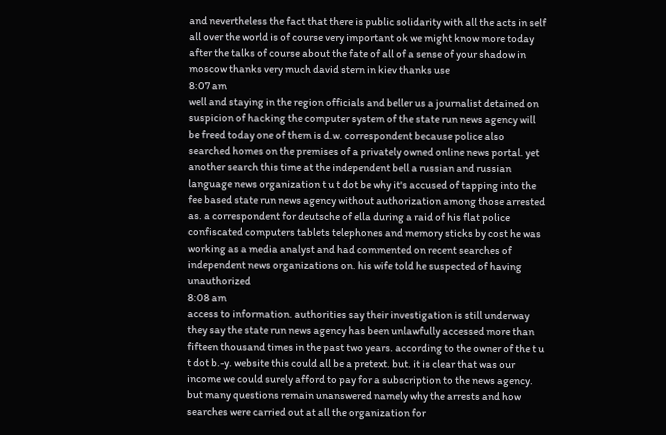and nevertheless the fact that there is public solidarity with all the acts in self all over the world is of course very important ok we might know more today after the talks of course about the fate of all of a sense of your shadow in moscow thanks very much david stern in kiev thanks use
8:07 am
well and staying in the region officials and beller us a journalist detained on suspicion of hacking the computer system of the state run news agency will be freed today one of them is d.w. correspondent because police also searched homes on the premises of a privately owned online news portal. yet another search this time at the independent bell a russian and russian language news organization t u t dot be why it's accused of tapping into the fee based state run news agency without authorization among those arrested as. a correspondent for deutsche of ella during a raid of his flat police confiscated computers tablets telephones and memory sticks by cost he was working as a media analyst and had commented on recent searches of independent news organizations on. his wife told he suspected of having unauthorized
8:08 am
access to information. authorities say their investigation is still underway they say the state run news agency has been unlawfully accessed more than fifteen thousand times in the past two years. according to the owner of the t u t dot b.-y. website this could all be a pretext. but. it is clear that was our income we could surely afford to pay for a subscription to the news agency. but many questions remain unanswered namely why the arrests and how searches were carried out at all the organization for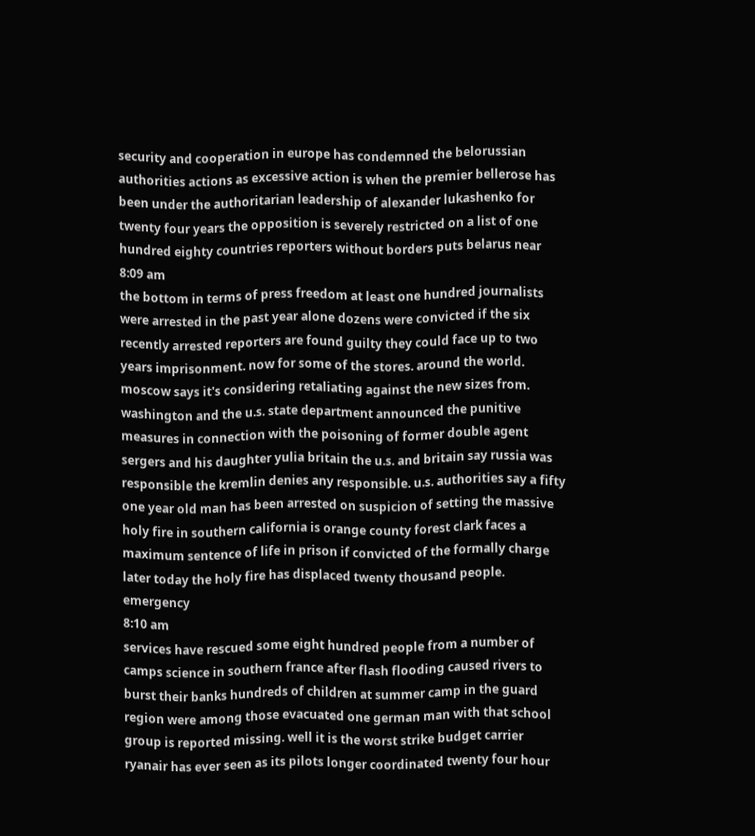security and cooperation in europe has condemned the belorussian authorities actions as excessive action is when the premier bellerose has been under the authoritarian leadership of alexander lukashenko for twenty four years the opposition is severely restricted on a list of one hundred eighty countries reporters without borders puts belarus near
8:09 am
the bottom in terms of press freedom at least one hundred journalists were arrested in the past year alone dozens were convicted if the six recently arrested reporters are found guilty they could face up to two years imprisonment. now for some of the stores. around the world. moscow says it's considering retaliating against the new sizes from. washington and the u.s. state department announced the punitive measures in connection with the poisoning of former double agent sergers and his daughter yulia britain the u.s. and britain say russia was responsible the kremlin denies any responsible. u.s. authorities say a fifty one year old man has been arrested on suspicion of setting the massive holy fire in southern california is orange county forest clark faces a maximum sentence of life in prison if convicted of the formally charge later today the holy fire has displaced twenty thousand people. emergency
8:10 am
services have rescued some eight hundred people from a number of camps science in southern france after flash flooding caused rivers to burst their banks hundreds of children at summer camp in the guard region were among those evacuated one german man with that school group is reported missing. well it is the worst strike budget carrier ryanair has ever seen as its pilots longer coordinated twenty four hour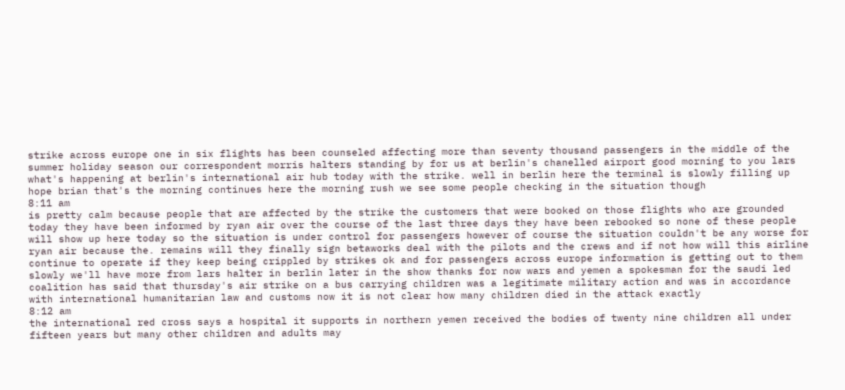strike across europe one in six flights has been counseled affecting more than seventy thousand passengers in the middle of the summer holiday season our correspondent morris halters standing by for us at berlin's chanelled airport good morning to you lars what's happening at berlin's international air hub today with the strike. well in berlin here the terminal is slowly filling up hope brian that's the morning continues here the morning rush we see some people checking in the situation though
8:11 am
is pretty calm because people that are affected by the strike the customers that were booked on those flights who are grounded today they have been informed by ryan air over the course of the last three days they have been rebooked so none of these people will show up here today so the situation is under control for passengers however of course the situation couldn't be any worse for ryan air because the. remains will they finally sign betaworks deal with the pilots and the crews and if not how will this airline continue to operate if they keep being crippled by strikes ok and for passengers across europe information is getting out to them slowly we'll have more from lars halter in berlin later in the show thanks for now wars and yemen a spokesman for the saudi led coalition has said that thursday's air strike on a bus carrying children was a legitimate military action and was in accordance with international humanitarian law and customs now it is not clear how many children died in the attack exactly
8:12 am
the international red cross says a hospital it supports in northern yemen received the bodies of twenty nine children all under fifteen years but many other children and adults may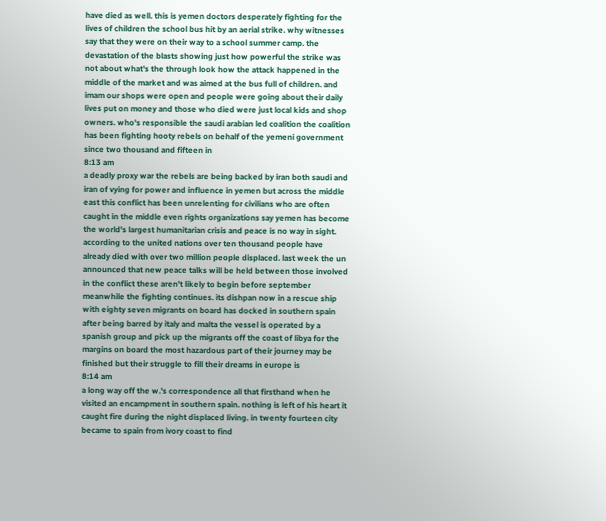have died as well. this is yemen doctors desperately fighting for the lives of children the school bus hit by an aerial strike. why witnesses say that they were on their way to a school summer camp. the devastation of the blasts showing just how powerful the strike was not about what's the through look how the attack happened in the middle of the market and was aimed at the bus full of children. and imam our shops were open and people were going about their daily lives put on money and those who died were just local kids and shop owners. who's responsible the saudi arabian led coalition the coalition has been fighting hooty rebels on behalf of the yemeni government since two thousand and fifteen in
8:13 am
a deadly proxy war the rebels are being backed by iran both saudi and iran of vying for power and influence in yemen but across the middle east this conflict has been unrelenting for civilians who are often caught in the middle even rights organizations say yemen has become the world's largest humanitarian crisis and peace is no way in sight. according to the united nations over ten thousand people have already died with over two million people displaced. last week the un announced that new peace talks will be held between those involved in the conflict these aren't likely to begin before september meanwhile the fighting continues. its dishpan now in a rescue ship with eighty seven migrants on board has docked in southern spain after being barred by italy and malta the vessel is operated by a spanish group and pick up the migrants off the coast of libya for the margins on board the most hazardous part of their journey may be finished but their struggle to fill their dreams in europe is
8:14 am
a long way off the w.'s correspondence all that firsthand when he visited an encampment in southern spain. nothing is left of his heart it caught fire during the night displaced living. in twenty fourteen city became to spain from ivory coast to find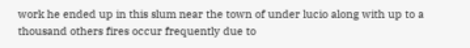work he ended up in this slum near the town of under lucio along with up to a thousand others fires occur frequently due to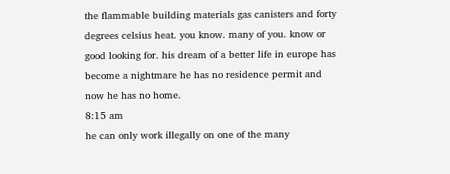the flammable building materials gas canisters and forty degrees celsius heat. you know. many of you. know or good looking for. his dream of a better life in europe has become a nightmare he has no residence permit and now he has no home.
8:15 am
he can only work illegally on one of the many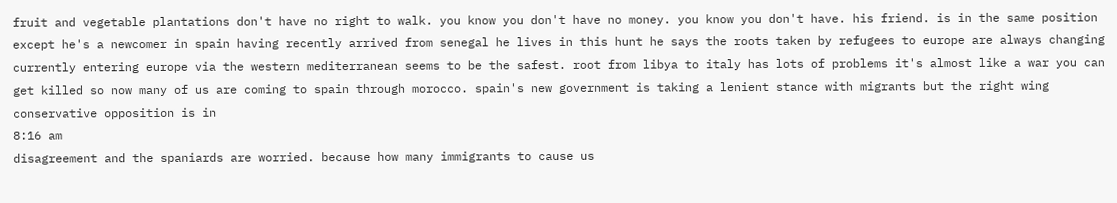fruit and vegetable plantations don't have no right to walk. you know you don't have no money. you know you don't have. his friend. is in the same position except he's a newcomer in spain having recently arrived from senegal he lives in this hunt he says the roots taken by refugees to europe are always changing currently entering europe via the western mediterranean seems to be the safest. root from libya to italy has lots of problems it's almost like a war you can get killed so now many of us are coming to spain through morocco. spain's new government is taking a lenient stance with migrants but the right wing conservative opposition is in
8:16 am
disagreement and the spaniards are worried. because how many immigrants to cause us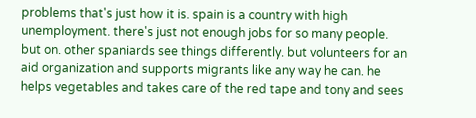problems that's just how it is. spain is a country with high unemployment. there's just not enough jobs for so many people. but on. other spaniards see things differently. but volunteers for an aid organization and supports migrants like any way he can. he helps vegetables and takes care of the red tape and tony and sees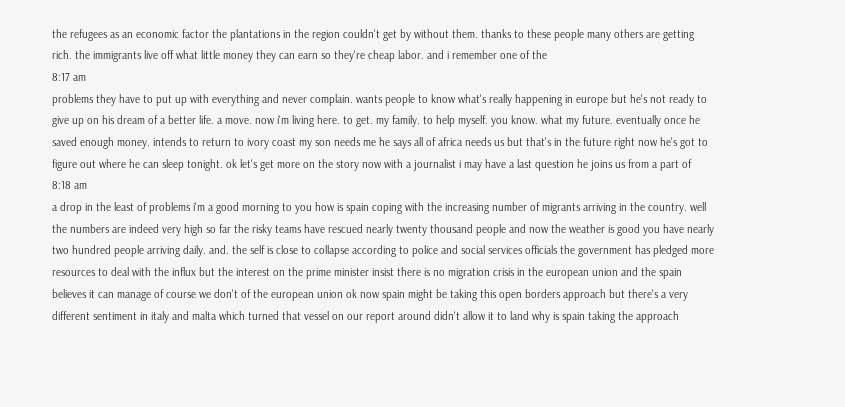the refugees as an economic factor the plantations in the region couldn't get by without them. thanks to these people many others are getting rich. the immigrants live off what little money they can earn so they're cheap labor. and i remember one of the
8:17 am
problems they have to put up with everything and never complain. wants people to know what's really happening in europe but he's not ready to give up on his dream of a better life. a move. now i'm living here. to get. my family. to help myself. you know. what my future. eventually once he saved enough money. intends to return to ivory coast my son needs me he says all of africa needs us but that's in the future right now he's got to figure out where he can sleep tonight. ok let's get more on the story now with a journalist i may have a last question he joins us from a part of
8:18 am
a drop in the least of problems i'm a good morning to you how is spain coping with the increasing number of migrants arriving in the country. well the numbers are indeed very high so far the risky teams have rescued nearly twenty thousand people and now the weather is good you have nearly two hundred people arriving daily. and. the self is close to collapse according to police and social services officials the government has pledged more resources to deal with the influx but the interest on the prime minister insist there is no migration crisis in the european union and the spain believes it can manage of course we don't of the european union ok now spain might be taking this open borders approach but there's a very different sentiment in italy and malta which turned that vessel on our report around didn't allow it to land why is spain taking the approach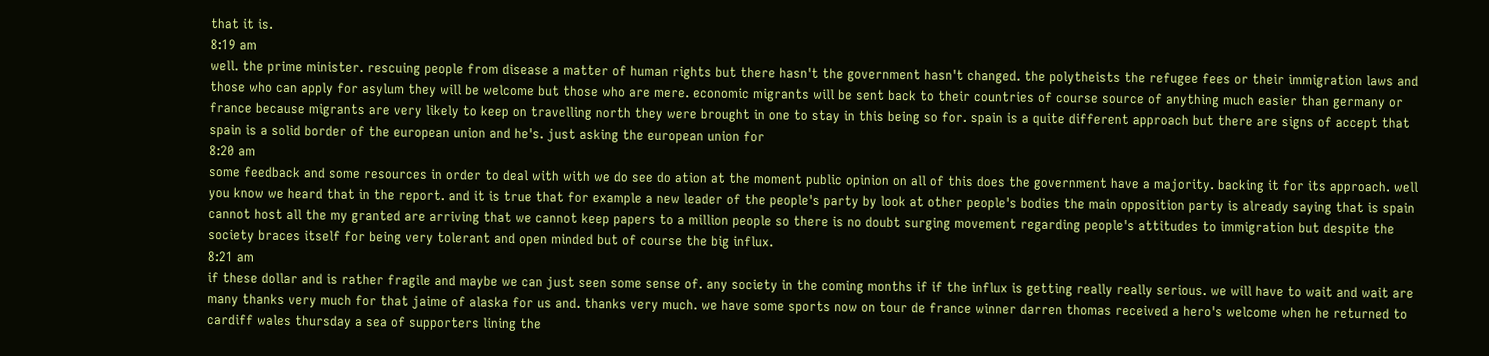that it is.
8:19 am
well. the prime minister. rescuing people from disease a matter of human rights but there hasn't the government hasn't changed. the polytheists the refugee fees or their immigration laws and those who can apply for asylum they will be welcome but those who are mere. economic migrants will be sent back to their countries of course source of anything much easier than germany or france because migrants are very likely to keep on travelling north they were brought in one to stay in this being so for. spain is a quite different approach but there are signs of accept that spain is a solid border of the european union and he's. just asking the european union for
8:20 am
some feedback and some resources in order to deal with with we do see do ation at the moment public opinion on all of this does the government have a majority. backing it for its approach. well you know we heard that in the report. and it is true that for example a new leader of the people's party by look at other people's bodies the main opposition party is already saying that is spain cannot host all the my granted are arriving that we cannot keep papers to a million people so there is no doubt surging movement regarding people's attitudes to immigration but despite the society braces itself for being very tolerant and open minded but of course the big influx.
8:21 am
if these dollar and is rather fragile and maybe we can just seen some sense of. any society in the coming months if if the influx is getting really really serious. we will have to wait and wait are many thanks very much for that jaime of alaska for us and. thanks very much. we have some sports now on tour de france winner darren thomas received a hero's welcome when he returned to cardiff wales thursday a sea of supporters lining the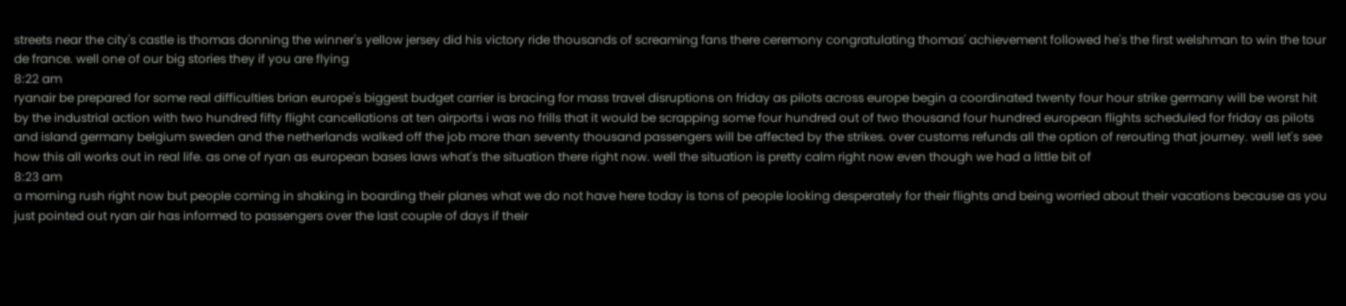streets near the city's castle is thomas donning the winner's yellow jersey did his victory ride thousands of screaming fans there ceremony congratulating thomas' achievement followed he's the first welshman to win the tour de france. well one of our big stories they if you are flying
8:22 am
ryanair be prepared for some real difficulties brian europe's biggest budget carrier is bracing for mass travel disruptions on friday as pilots across europe begin a coordinated twenty four hour strike germany will be worst hit by the industrial action with two hundred fifty flight cancellations at ten airports i was no frills that it would be scrapping some four hundred out of two thousand four hundred european flights scheduled for friday as pilots and island germany belgium sweden and the netherlands walked off the job more than seventy thousand passengers will be affected by the strikes. over customs refunds all the option of rerouting that journey. well let's see how this all works out in real life. as one of ryan as european bases laws what's the situation there right now. well the situation is pretty calm right now even though we had a little bit of
8:23 am
a morning rush right now but people coming in shaking in boarding their planes what we do not have here today is tons of people looking desperately for their flights and being worried about their vacations because as you just pointed out ryan air has informed to passengers over the last couple of days if their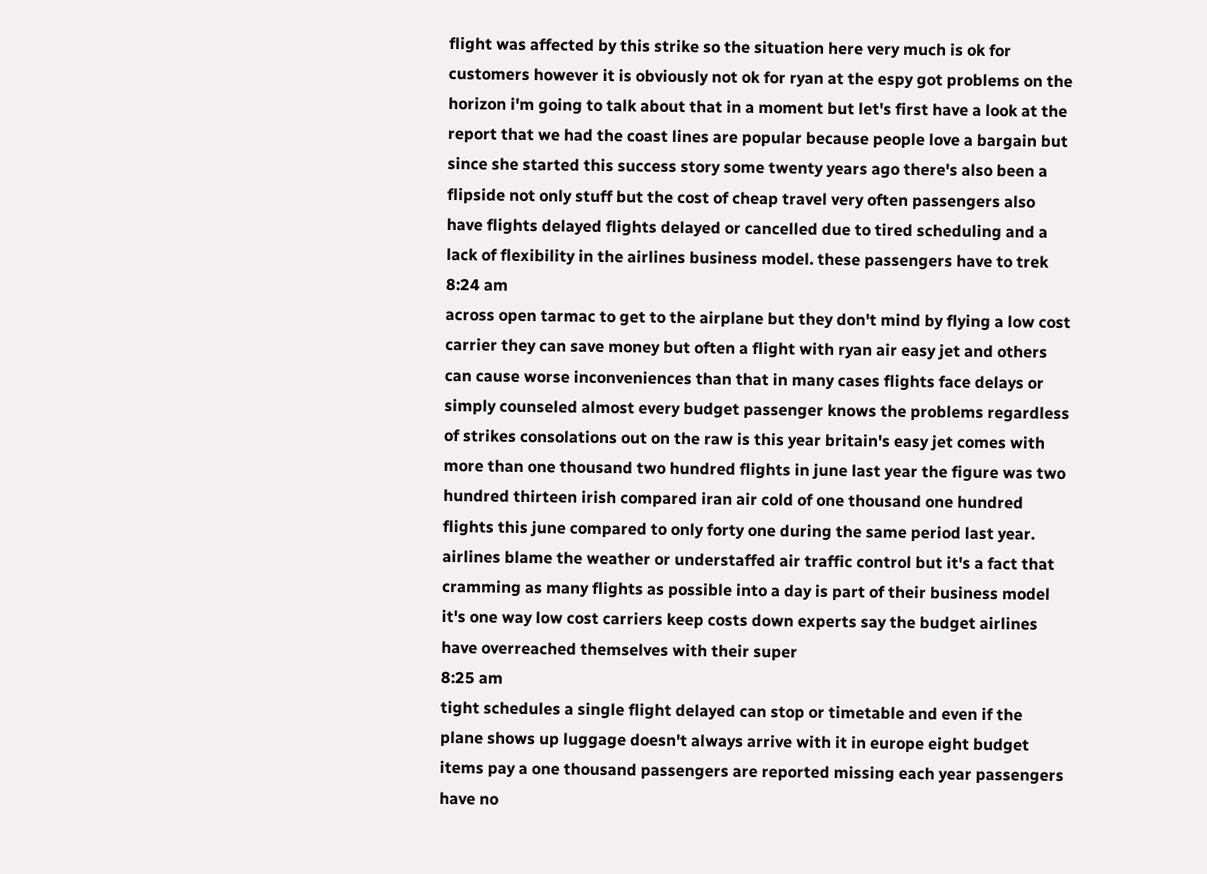flight was affected by this strike so the situation here very much is ok for customers however it is obviously not ok for ryan at the espy got problems on the horizon i'm going to talk about that in a moment but let's first have a look at the report that we had the coast lines are popular because people love a bargain but since she started this success story some twenty years ago there's also been a flipside not only stuff but the cost of cheap travel very often passengers also have flights delayed flights delayed or cancelled due to tired scheduling and a lack of flexibility in the airlines business model. these passengers have to trek
8:24 am
across open tarmac to get to the airplane but they don't mind by flying a low cost carrier they can save money but often a flight with ryan air easy jet and others can cause worse inconveniences than that in many cases flights face delays or simply counseled almost every budget passenger knows the problems regardless of strikes consolations out on the raw is this year britain's easy jet comes with more than one thousand two hundred flights in june last year the figure was two hundred thirteen irish compared iran air cold of one thousand one hundred flights this june compared to only forty one during the same period last year. airlines blame the weather or understaffed air traffic control but it's a fact that cramming as many flights as possible into a day is part of their business model it's one way low cost carriers keep costs down experts say the budget airlines have overreached themselves with their super
8:25 am
tight schedules a single flight delayed can stop or timetable and even if the plane shows up luggage doesn't always arrive with it in europe eight budget items pay a one thousand passengers are reported missing each year passengers have no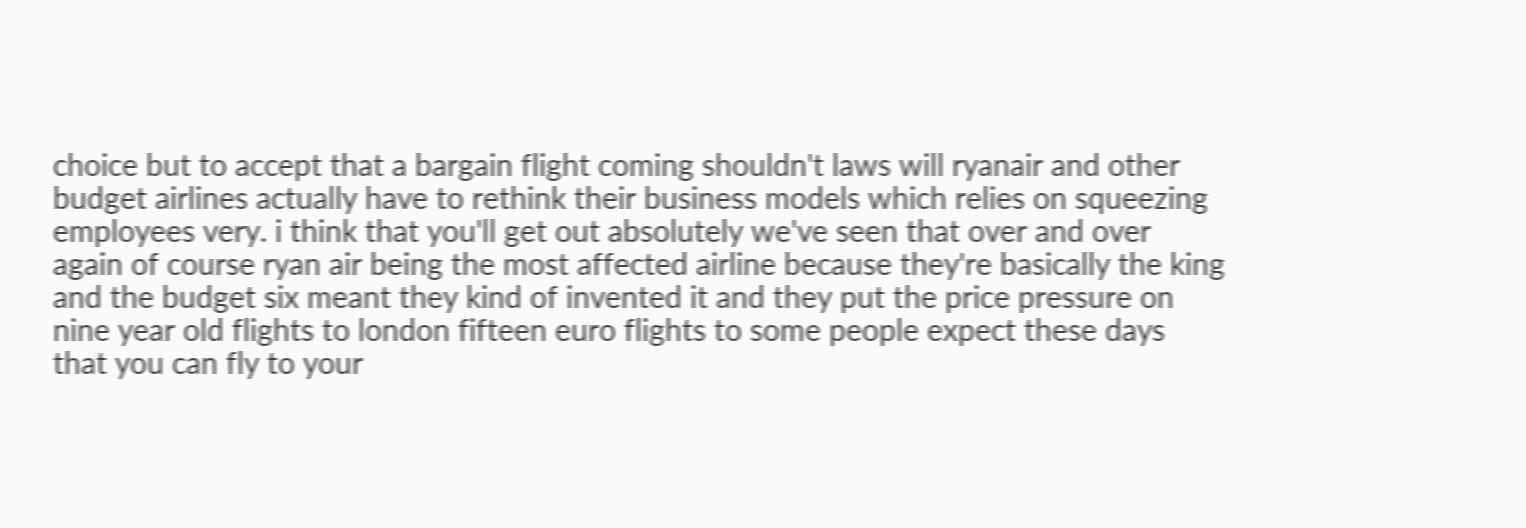choice but to accept that a bargain flight coming shouldn't laws will ryanair and other budget airlines actually have to rethink their business models which relies on squeezing employees very. i think that you'll get out absolutely we've seen that over and over again of course ryan air being the most affected airline because they're basically the king and the budget six meant they kind of invented it and they put the price pressure on nine year old flights to london fifteen euro flights to some people expect these days that you can fly to your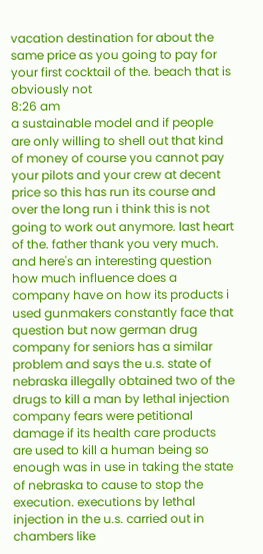vacation destination for about the same price as you going to pay for your first cocktail of the. beach that is obviously not
8:26 am
a sustainable model and if people are only willing to shell out that kind of money of course you cannot pay your pilots and your crew at decent price so this has run its course and over the long run i think this is not going to work out anymore. last heart of the. father thank you very much. and here's an interesting question how much influence does a company have on how its products i used gunmakers constantly face that question but now german drug company for seniors has a similar problem and says the u.s. state of nebraska illegally obtained two of the drugs to kill a man by lethal injection company fears were petitional damage if its health care products are used to kill a human being so enough was in use in taking the state of nebraska to cause to stop the execution. executions by lethal injection in the u.s. carried out in chambers like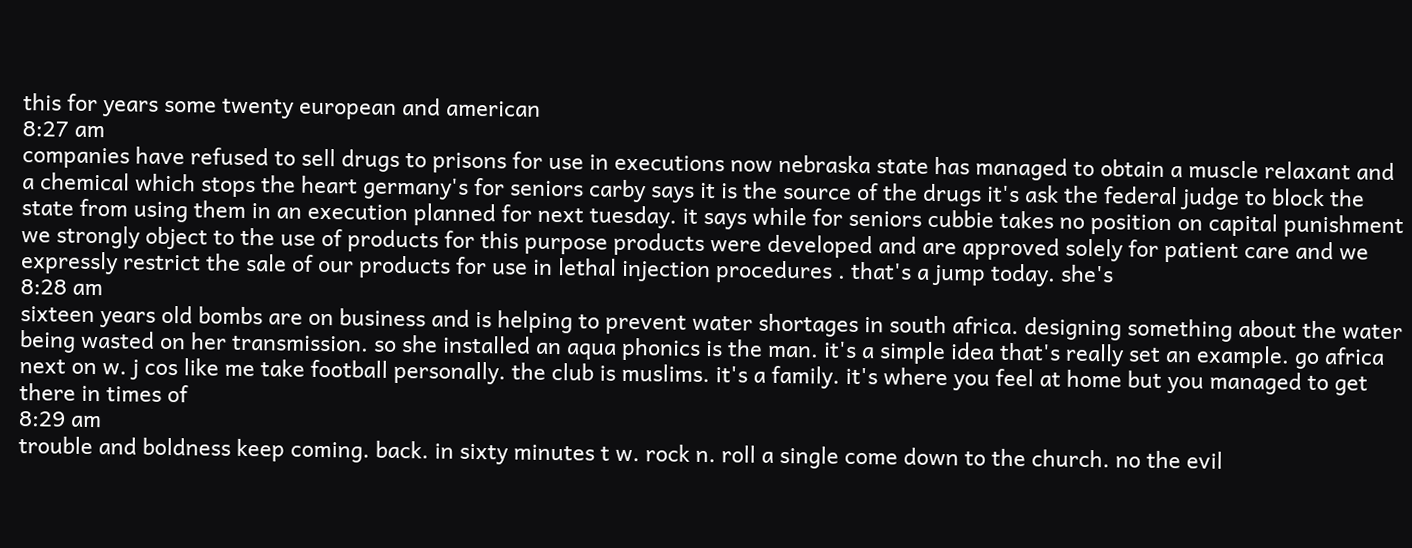this for years some twenty european and american
8:27 am
companies have refused to sell drugs to prisons for use in executions now nebraska state has managed to obtain a muscle relaxant and a chemical which stops the heart germany's for seniors carby says it is the source of the drugs it's ask the federal judge to block the state from using them in an execution planned for next tuesday. it says while for seniors cubbie takes no position on capital punishment we strongly object to the use of products for this purpose products were developed and are approved solely for patient care and we expressly restrict the sale of our products for use in lethal injection procedures . that's a jump today. she's
8:28 am
sixteen years old bombs are on business and is helping to prevent water shortages in south africa. designing something about the water being wasted on her transmission. so she installed an aqua phonics is the man. it's a simple idea that's really set an example. go africa next on w. j cos like me take football personally. the club is muslims. it's a family. it's where you feel at home but you managed to get there in times of
8:29 am
trouble and boldness keep coming. back. in sixty minutes t w. rock n. roll a single come down to the church. no the evil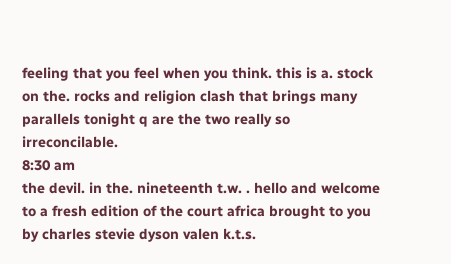feeling that you feel when you think. this is a. stock on the. rocks and religion clash that brings many parallels tonight q are the two really so irreconcilable.
8:30 am
the devil. in the. nineteenth t.w. . hello and welcome to a fresh edition of the court africa brought to you by charles stevie dyson valen k.t.s.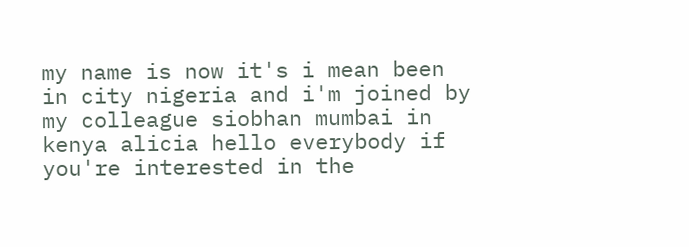my name is now it's i mean been in city nigeria and i'm joined by my colleague siobhan mumbai in kenya alicia hello everybody if you're interested in the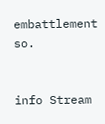embattlement so.


info Stream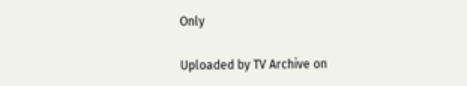Only

Uploaded by TV Archive on